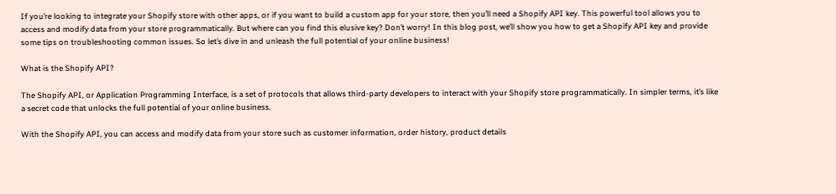If you’re looking to integrate your Shopify store with other apps, or if you want to build a custom app for your store, then you’ll need a Shopify API key. This powerful tool allows you to access and modify data from your store programmatically. But where can you find this elusive key? Don’t worry! In this blog post, we’ll show you how to get a Shopify API key and provide some tips on troubleshooting common issues. So let’s dive in and unleash the full potential of your online business!

What is the Shopify API?

The Shopify API, or Application Programming Interface, is a set of protocols that allows third-party developers to interact with your Shopify store programmatically. In simpler terms, it’s like a secret code that unlocks the full potential of your online business.

With the Shopify API, you can access and modify data from your store such as customer information, order history, product details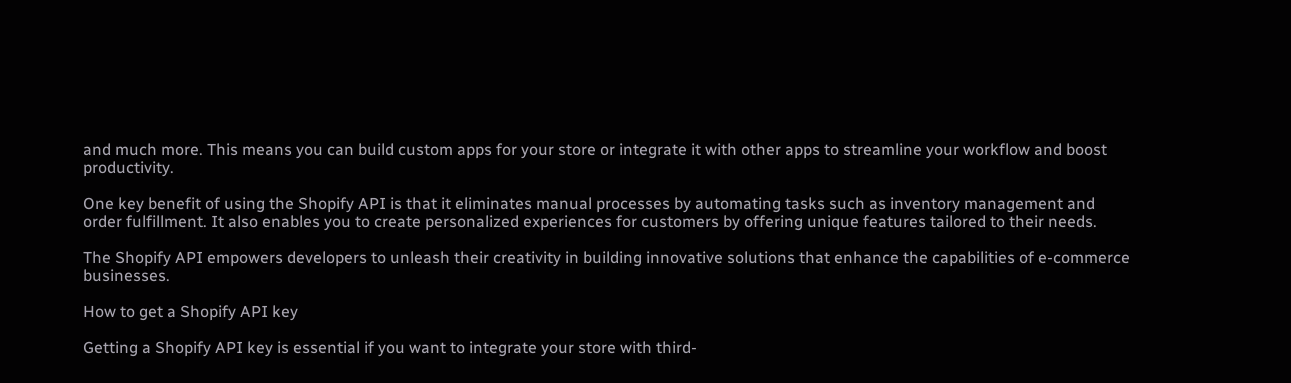and much more. This means you can build custom apps for your store or integrate it with other apps to streamline your workflow and boost productivity.

One key benefit of using the Shopify API is that it eliminates manual processes by automating tasks such as inventory management and order fulfillment. It also enables you to create personalized experiences for customers by offering unique features tailored to their needs.

The Shopify API empowers developers to unleash their creativity in building innovative solutions that enhance the capabilities of e-commerce businesses.

How to get a Shopify API key

Getting a Shopify API key is essential if you want to integrate your store with third-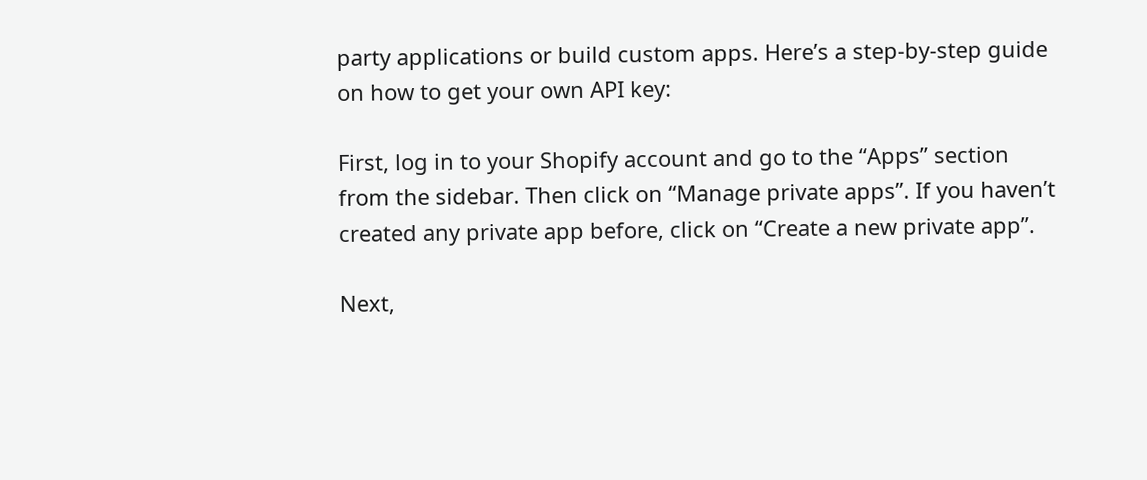party applications or build custom apps. Here’s a step-by-step guide on how to get your own API key:

First, log in to your Shopify account and go to the “Apps” section from the sidebar. Then click on “Manage private apps”. If you haven’t created any private app before, click on “Create a new private app”.

Next,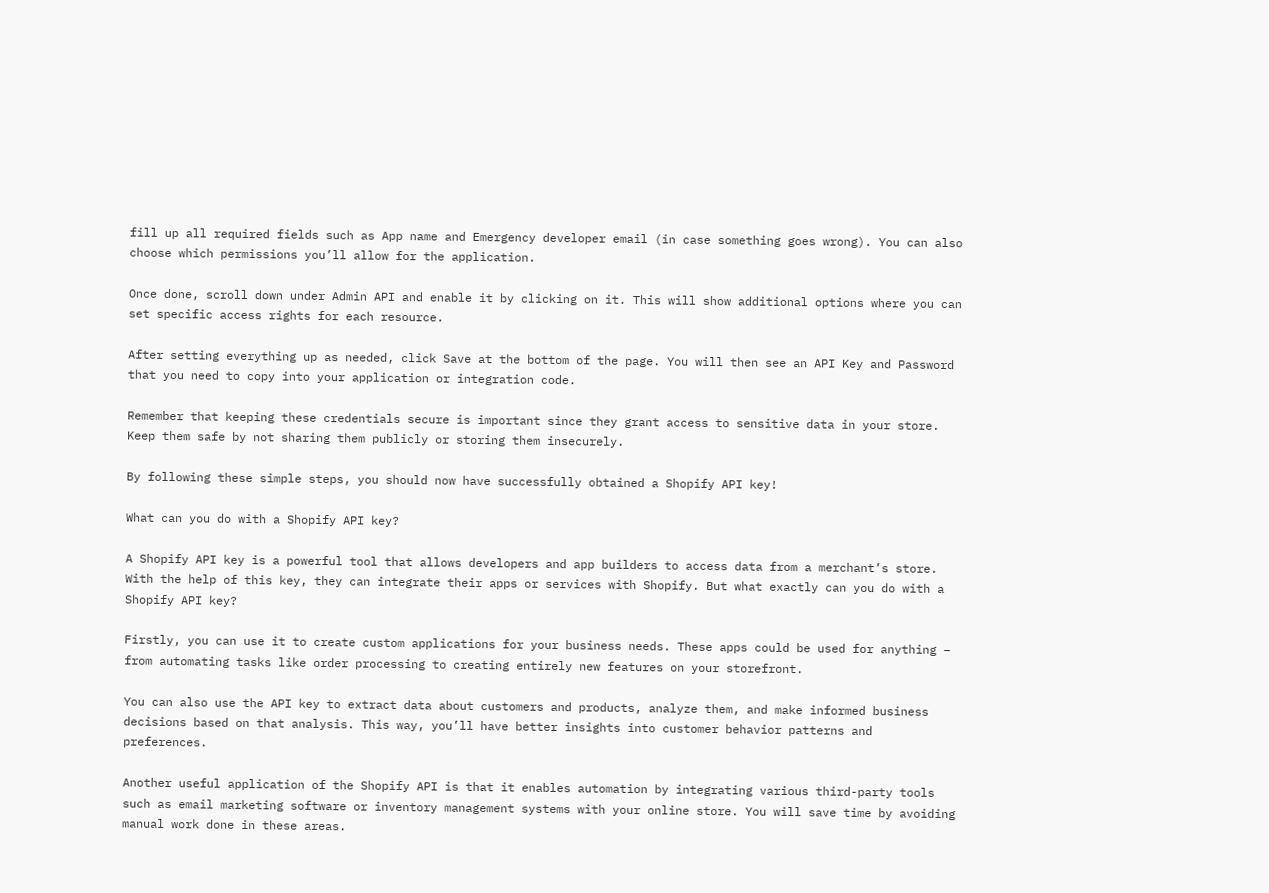fill up all required fields such as App name and Emergency developer email (in case something goes wrong). You can also choose which permissions you’ll allow for the application.

Once done, scroll down under Admin API and enable it by clicking on it. This will show additional options where you can set specific access rights for each resource.

After setting everything up as needed, click Save at the bottom of the page. You will then see an API Key and Password that you need to copy into your application or integration code.

Remember that keeping these credentials secure is important since they grant access to sensitive data in your store. Keep them safe by not sharing them publicly or storing them insecurely.

By following these simple steps, you should now have successfully obtained a Shopify API key!

What can you do with a Shopify API key?

A Shopify API key is a powerful tool that allows developers and app builders to access data from a merchant’s store. With the help of this key, they can integrate their apps or services with Shopify. But what exactly can you do with a Shopify API key?

Firstly, you can use it to create custom applications for your business needs. These apps could be used for anything – from automating tasks like order processing to creating entirely new features on your storefront.

You can also use the API key to extract data about customers and products, analyze them, and make informed business decisions based on that analysis. This way, you’ll have better insights into customer behavior patterns and preferences.

Another useful application of the Shopify API is that it enables automation by integrating various third-party tools such as email marketing software or inventory management systems with your online store. You will save time by avoiding manual work done in these areas.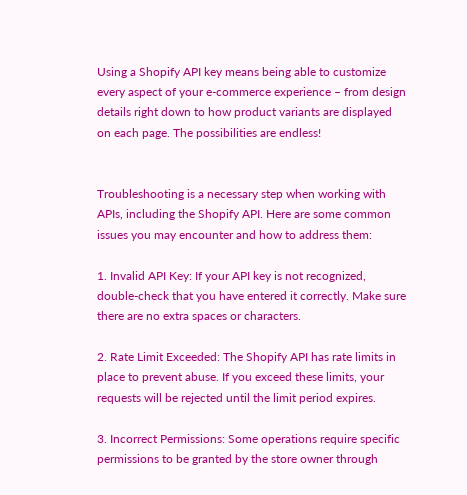Using a Shopify API key means being able to customize every aspect of your e-commerce experience – from design details right down to how product variants are displayed on each page. The possibilities are endless!


Troubleshooting is a necessary step when working with APIs, including the Shopify API. Here are some common issues you may encounter and how to address them:

1. Invalid API Key: If your API key is not recognized, double-check that you have entered it correctly. Make sure there are no extra spaces or characters.

2. Rate Limit Exceeded: The Shopify API has rate limits in place to prevent abuse. If you exceed these limits, your requests will be rejected until the limit period expires.

3. Incorrect Permissions: Some operations require specific permissions to be granted by the store owner through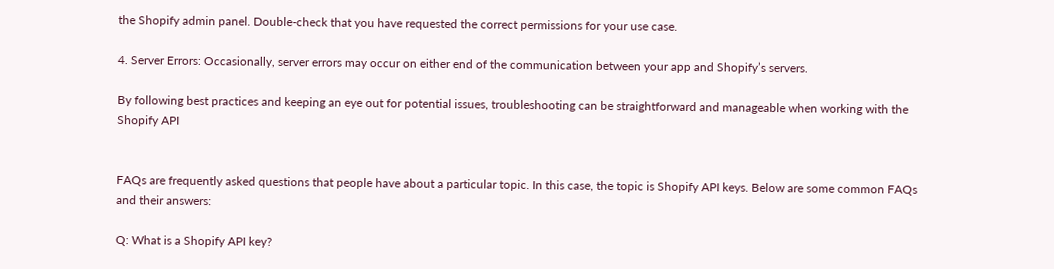the Shopify admin panel. Double-check that you have requested the correct permissions for your use case.

4. Server Errors: Occasionally, server errors may occur on either end of the communication between your app and Shopify’s servers.

By following best practices and keeping an eye out for potential issues, troubleshooting can be straightforward and manageable when working with the Shopify API


FAQs are frequently asked questions that people have about a particular topic. In this case, the topic is Shopify API keys. Below are some common FAQs and their answers:

Q: What is a Shopify API key?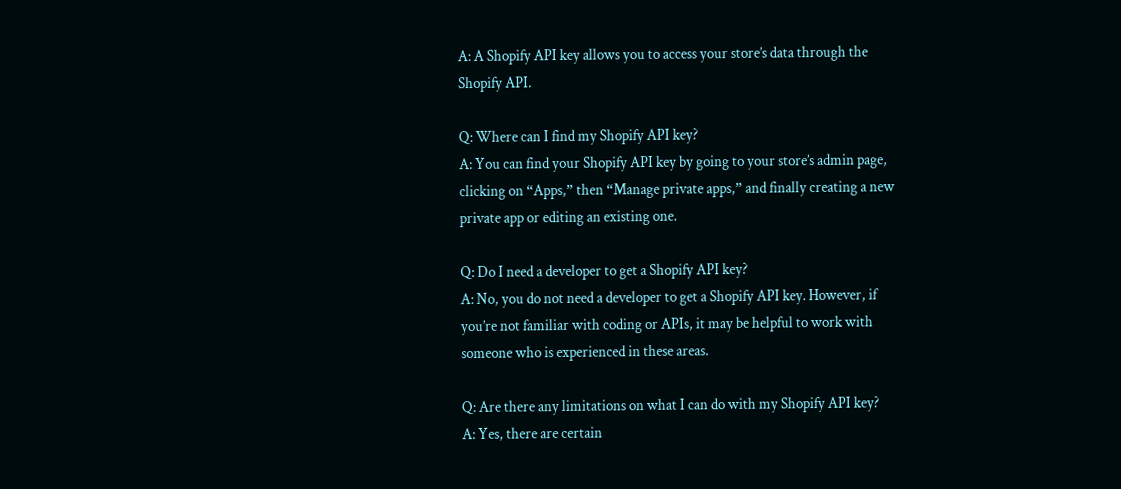A: A Shopify API key allows you to access your store’s data through the Shopify API.

Q: Where can I find my Shopify API key?
A: You can find your Shopify API key by going to your store’s admin page, clicking on “Apps,” then “Manage private apps,” and finally creating a new private app or editing an existing one.

Q: Do I need a developer to get a Shopify API key?
A: No, you do not need a developer to get a Shopify API key. However, if you’re not familiar with coding or APIs, it may be helpful to work with someone who is experienced in these areas.

Q: Are there any limitations on what I can do with my Shopify API key?
A: Yes, there are certain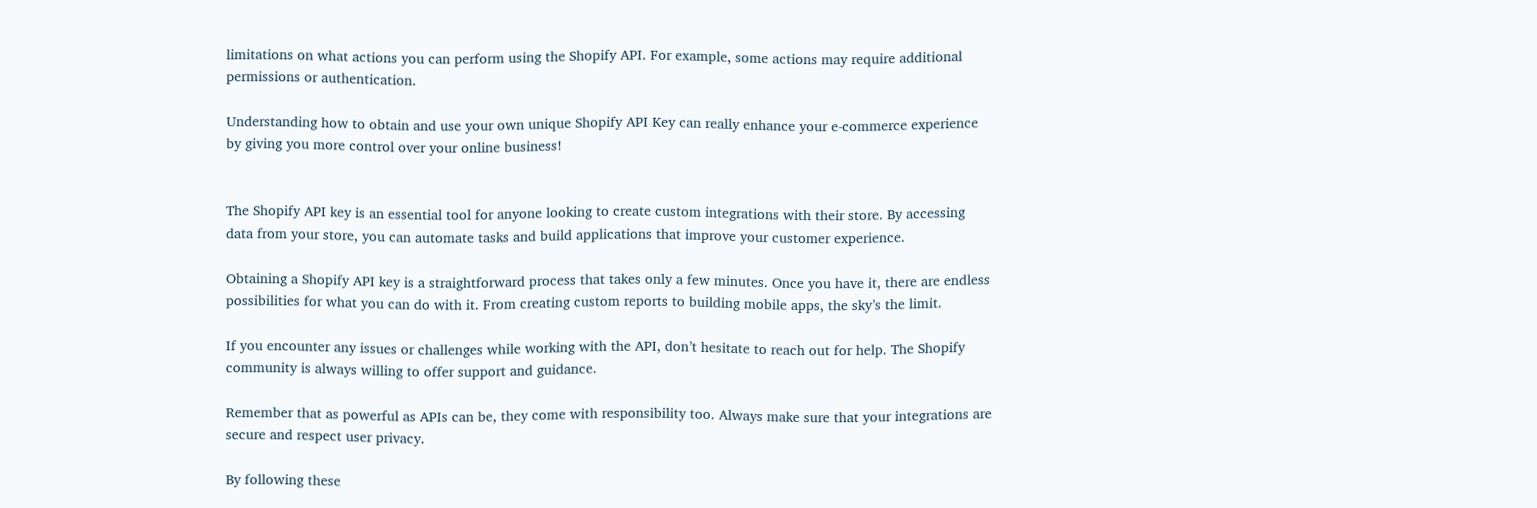limitations on what actions you can perform using the Shopify API. For example, some actions may require additional permissions or authentication.

Understanding how to obtain and use your own unique Shopify API Key can really enhance your e-commerce experience by giving you more control over your online business!


The Shopify API key is an essential tool for anyone looking to create custom integrations with their store. By accessing data from your store, you can automate tasks and build applications that improve your customer experience.

Obtaining a Shopify API key is a straightforward process that takes only a few minutes. Once you have it, there are endless possibilities for what you can do with it. From creating custom reports to building mobile apps, the sky’s the limit.

If you encounter any issues or challenges while working with the API, don’t hesitate to reach out for help. The Shopify community is always willing to offer support and guidance.

Remember that as powerful as APIs can be, they come with responsibility too. Always make sure that your integrations are secure and respect user privacy.

By following these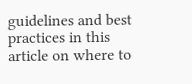guidelines and best practices in this article on where to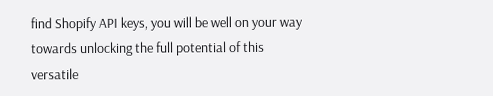find Shopify API keys, you will be well on your way towards unlocking the full potential of this versatile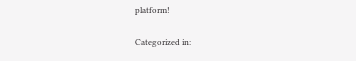platform!

Categorized in: